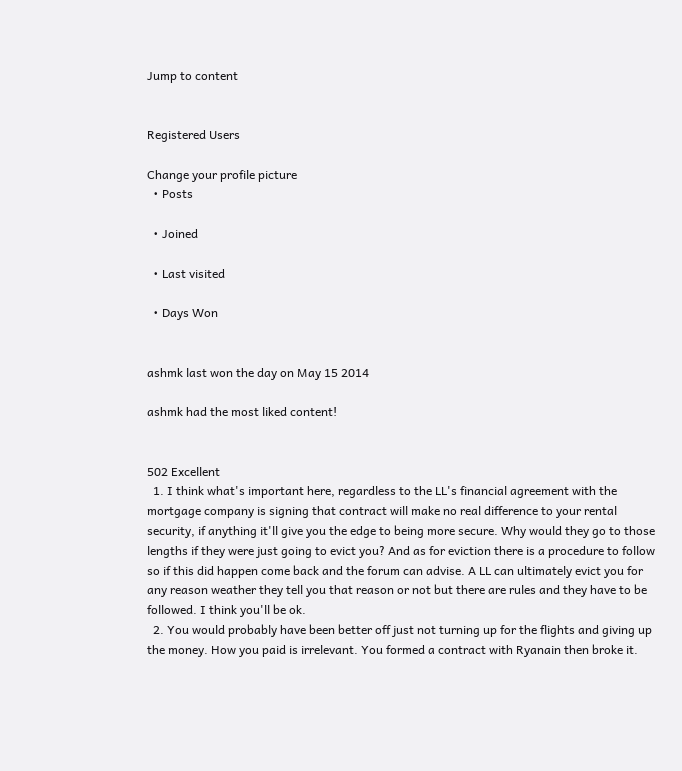Jump to content


Registered Users

Change your profile picture
  • Posts

  • Joined

  • Last visited

  • Days Won


ashmk last won the day on May 15 2014

ashmk had the most liked content!


502 Excellent
  1. I think what's important here, regardless to the LL's financial agreement with the mortgage company is signing that contract will make no real difference to your rental security, if anything it'll give you the edge to being more secure. Why would they go to those lengths if they were just going to evict you? And as for eviction there is a procedure to follow so if this did happen come back and the forum can advise. A LL can ultimately evict you for any reason weather they tell you that reason or not but there are rules and they have to be followed. I think you'll be ok.
  2. You would probably have been better off just not turning up for the flights and giving up the money. How you paid is irrelevant. You formed a contract with Ryanain then broke it.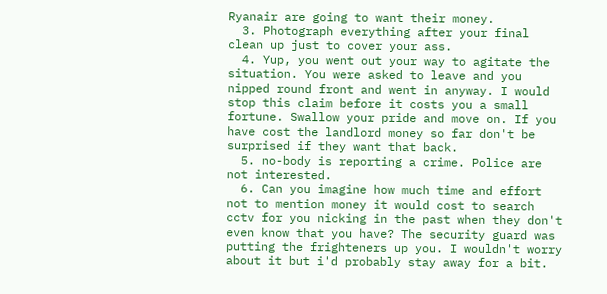Ryanair are going to want their money.
  3. Photograph everything after your final clean up just to cover your ass.
  4. Yup, you went out your way to agitate the situation. You were asked to leave and you nipped round front and went in anyway. I would stop this claim before it costs you a small fortune. Swallow your pride and move on. If you have cost the landlord money so far don't be surprised if they want that back.
  5. no-body is reporting a crime. Police are not interested.
  6. Can you imagine how much time and effort not to mention money it would cost to search cctv for you nicking in the past when they don't even know that you have? The security guard was putting the frighteners up you. I wouldn't worry about it but i'd probably stay away for a bit.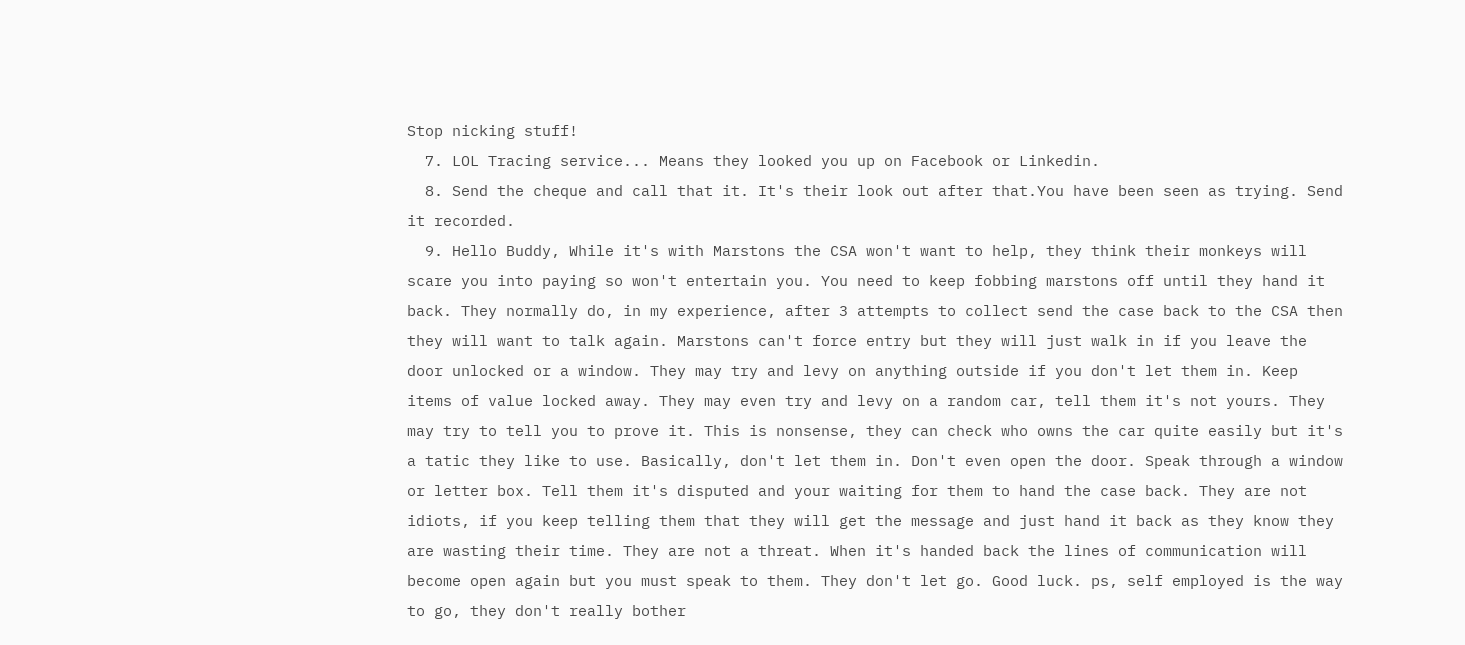Stop nicking stuff!
  7. LOL Tracing service... Means they looked you up on Facebook or Linkedin.
  8. Send the cheque and call that it. It's their look out after that.You have been seen as trying. Send it recorded.
  9. Hello Buddy, While it's with Marstons the CSA won't want to help, they think their monkeys will scare you into paying so won't entertain you. You need to keep fobbing marstons off until they hand it back. They normally do, in my experience, after 3 attempts to collect send the case back to the CSA then they will want to talk again. Marstons can't force entry but they will just walk in if you leave the door unlocked or a window. They may try and levy on anything outside if you don't let them in. Keep items of value locked away. They may even try and levy on a random car, tell them it's not yours. They may try to tell you to prove it. This is nonsense, they can check who owns the car quite easily but it's a tatic they like to use. Basically, don't let them in. Don't even open the door. Speak through a window or letter box. Tell them it's disputed and your waiting for them to hand the case back. They are not idiots, if you keep telling them that they will get the message and just hand it back as they know they are wasting their time. They are not a threat. When it's handed back the lines of communication will become open again but you must speak to them. They don't let go. Good luck. ps, self employed is the way to go, they don't really bother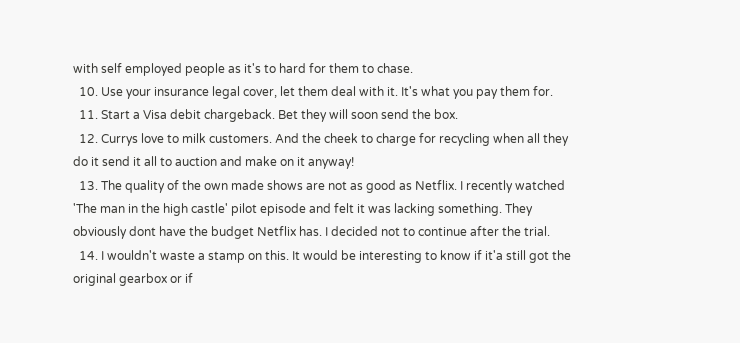with self employed people as it's to hard for them to chase.
  10. Use your insurance legal cover, let them deal with it. It's what you pay them for.
  11. Start a Visa debit chargeback. Bet they will soon send the box.
  12. Currys love to milk customers. And the cheek to charge for recycling when all they do it send it all to auction and make on it anyway!
  13. The quality of the own made shows are not as good as Netflix. I recently watched 'The man in the high castle' pilot episode and felt it was lacking something. They obviously dont have the budget Netflix has. I decided not to continue after the trial.
  14. I wouldn't waste a stamp on this. It would be interesting to know if it'a still got the original gearbox or if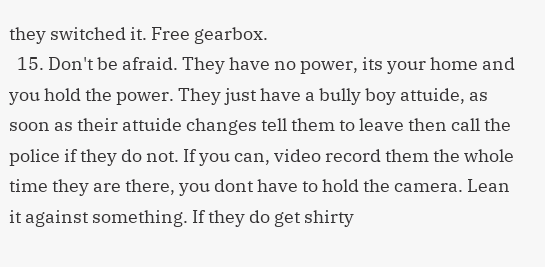they switched it. Free gearbox.
  15. Don't be afraid. They have no power, its your home and you hold the power. They just have a bully boy attuide, as soon as their attuide changes tell them to leave then call the police if they do not. If you can, video record them the whole time they are there, you dont have to hold the camera. Lean it against something. If they do get shirty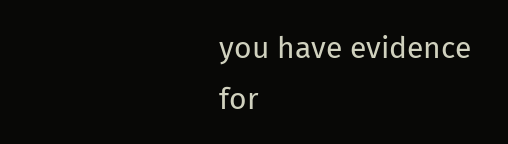you have evidence for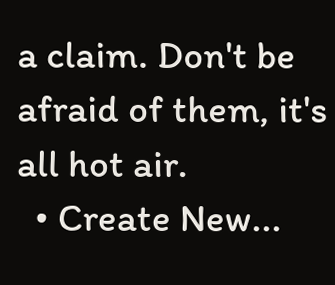a claim. Don't be afraid of them, it's all hot air.
  • Create New...